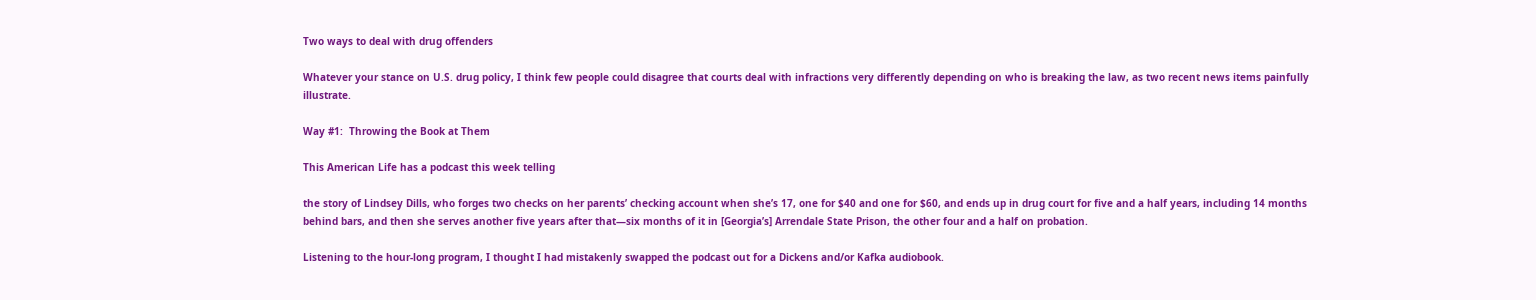Two ways to deal with drug offenders

Whatever your stance on U.S. drug policy, I think few people could disagree that courts deal with infractions very differently depending on who is breaking the law, as two recent news items painfully illustrate.

Way #1:  Throwing the Book at Them

This American Life has a podcast this week telling

the story of Lindsey Dills, who forges two checks on her parents’ checking account when she’s 17, one for $40 and one for $60, and ends up in drug court for five and a half years, including 14 months behind bars, and then she serves another five years after that—six months of it in [Georgia’s] Arrendale State Prison, the other four and a half on probation.

Listening to the hour-long program, I thought I had mistakenly swapped the podcast out for a Dickens and/or Kafka audiobook.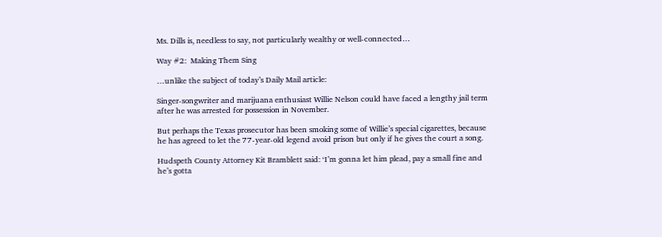Ms. Dills is, needless to say, not particularly wealthy or well-connected…

Way #2:  Making Them Sing

…unlike the subject of today’s Daily Mail article:

Singer-songwriter and marijuana enthusiast Willie Nelson could have faced a lengthy jail term after he was arrested for possession in November.

But perhaps the Texas prosecutor has been smoking some of Willie’s special cigarettes, because he has agreed to let the 77-year-old legend avoid prison but only if he gives the court a song.

Hudspeth County Attorney Kit Bramblett said: ‘I’m gonna let him plead, pay a small fine and he’s gotta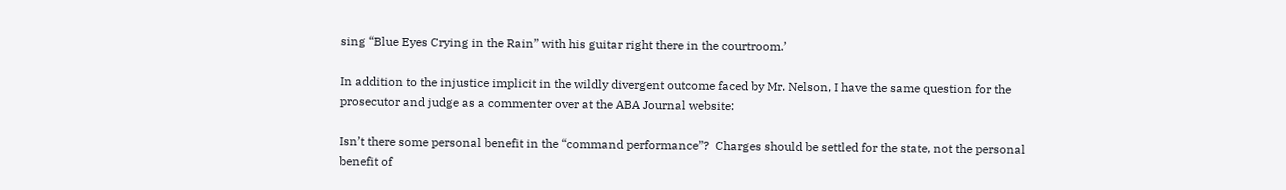sing “Blue Eyes Crying in the Rain” with his guitar right there in the courtroom.’

In addition to the injustice implicit in the wildly divergent outcome faced by Mr. Nelson, I have the same question for the prosecutor and judge as a commenter over at the ABA Journal website:

Isn’t there some personal benefit in the “command performance”?  Charges should be settled for the state, not the personal benefit of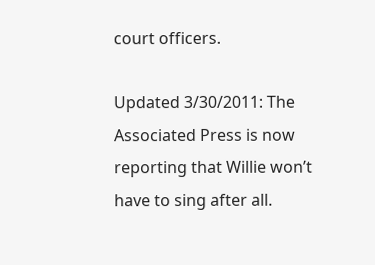court officers.

Updated 3/30/2011: The Associated Press is now reporting that Willie won’t have to sing after all.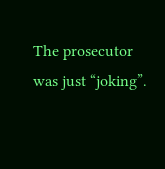The prosecutor was just “joking”.